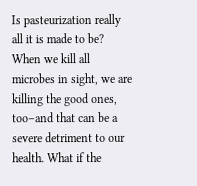Is pasteurization really all it is made to be? When we kill all microbes in sight, we are killing the good ones, too–and that can be a severe detriment to our health. What if the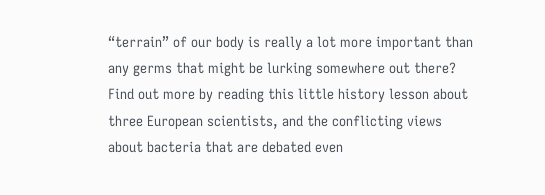“terrain” of our body is really a lot more important than any germs that might be lurking somewhere out there? Find out more by reading this little history lesson about three European scientists, and the conflicting views about bacteria that are debated even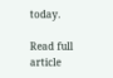today.

Read full article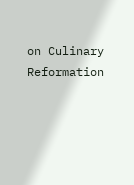on Culinary Reformation